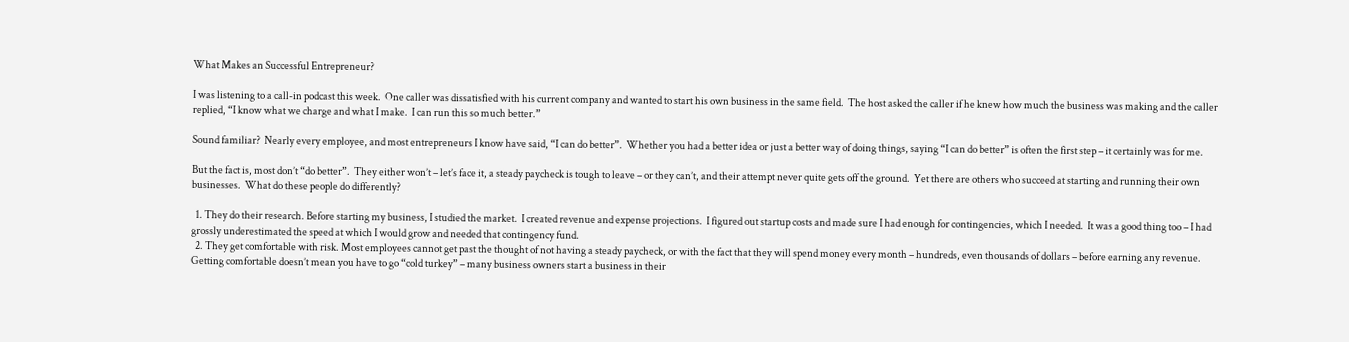What Makes an Successful Entrepreneur?

I was listening to a call-in podcast this week.  One caller was dissatisfied with his current company and wanted to start his own business in the same field.  The host asked the caller if he knew how much the business was making and the caller replied, “I know what we charge and what I make.  I can run this so much better.”

Sound familiar?  Nearly every employee, and most entrepreneurs I know have said, “I can do better”.  Whether you had a better idea or just a better way of doing things, saying “I can do better” is often the first step – it certainly was for me.

But the fact is, most don’t “do better”.  They either won’t – let’s face it, a steady paycheck is tough to leave – or they can’t, and their attempt never quite gets off the ground.  Yet there are others who succeed at starting and running their own businesses.  What do these people do differently?

  1. They do their research. Before starting my business, I studied the market.  I created revenue and expense projections.  I figured out startup costs and made sure I had enough for contingencies, which I needed.  It was a good thing too – I had grossly underestimated the speed at which I would grow and needed that contingency fund.
  2. They get comfortable with risk. Most employees cannot get past the thought of not having a steady paycheck, or with the fact that they will spend money every month – hundreds, even thousands of dollars – before earning any revenue.   Getting comfortable doesn’t mean you have to go “cold turkey” – many business owners start a business in their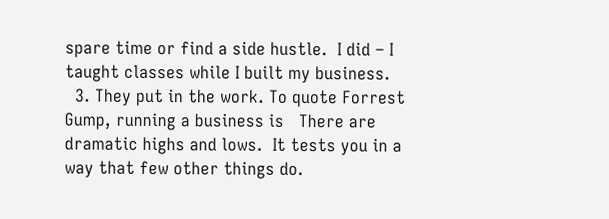spare time or find a side hustle.  I did – I taught classes while I built my business.
  3. They put in the work. To quote Forrest Gump, running a business is   There are dramatic highs and lows.  It tests you in a way that few other things do.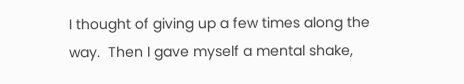I thought of giving up a few times along the way.  Then I gave myself a mental shake,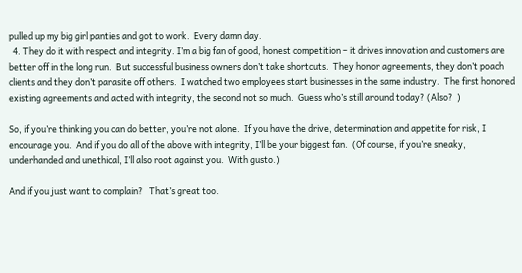pulled up my big girl panties and got to work.  Every damn day.
  4. They do it with respect and integrity. I’m a big fan of good, honest competition – it drives innovation and customers are better off in the long run.  But successful business owners don’t take shortcuts.  They honor agreements, they don’t poach clients and they don’t parasite off others.  I watched two employees start businesses in the same industry.  The first honored existing agreements and acted with integrity, the second not so much.  Guess who’s still around today? (Also?  )

So, if you’re thinking you can do better, you’re not alone.  If you have the drive, determination and appetite for risk, I encourage you.  And if you do all of the above with integrity, I’ll be your biggest fan.  (Of course, if you’re sneaky, underhanded and unethical, I’ll also root against you.  With gusto.)

And if you just want to complain?   That’s great too.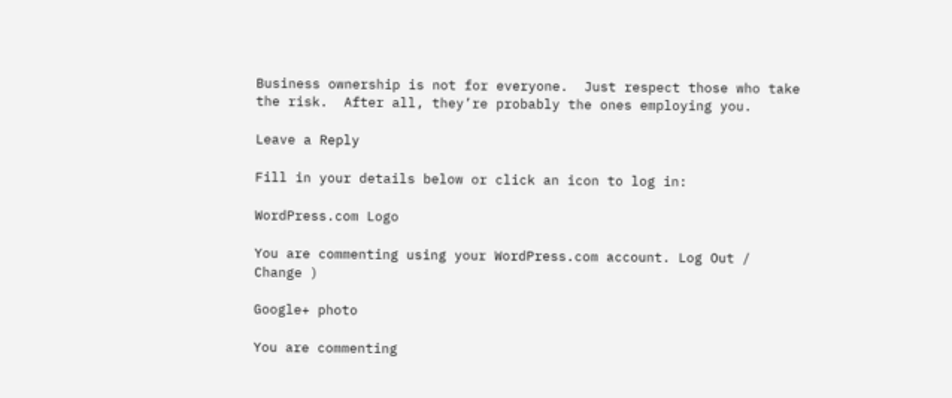Business ownership is not for everyone.  Just respect those who take the risk.  After all, they’re probably the ones employing you.

Leave a Reply

Fill in your details below or click an icon to log in:

WordPress.com Logo

You are commenting using your WordPress.com account. Log Out /  Change )

Google+ photo

You are commenting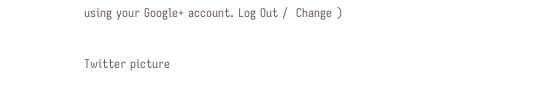using your Google+ account. Log Out /  Change )

Twitter picture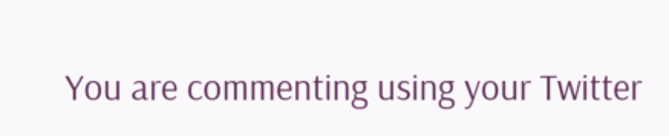You are commenting using your Twitter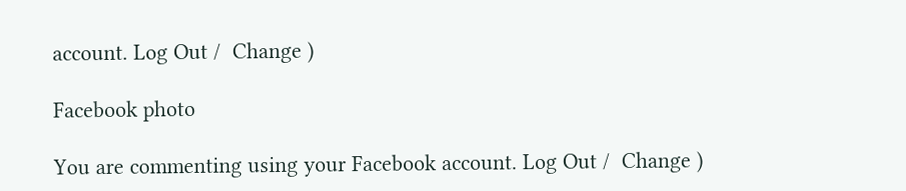account. Log Out /  Change )

Facebook photo

You are commenting using your Facebook account. Log Out /  Change )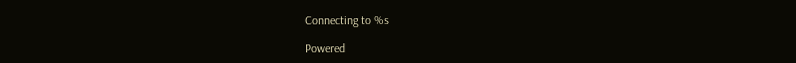Connecting to %s

Powered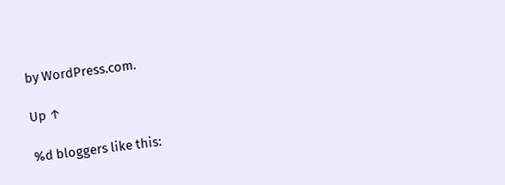by WordPress.com.

Up ↑

%d bloggers like this: